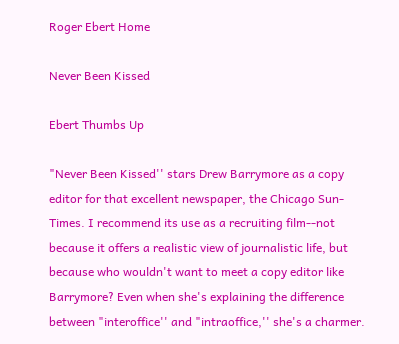Roger Ebert Home

Never Been Kissed

Ebert Thumbs Up

"Never Been Kissed'' stars Drew Barrymore as a copy editor for that excellent newspaper, the Chicago Sun-Times. I recommend its use as a recruiting film--not because it offers a realistic view of journalistic life, but because who wouldn't want to meet a copy editor like Barrymore? Even when she's explaining the difference between "interoffice'' and "intraoffice,'' she's a charmer.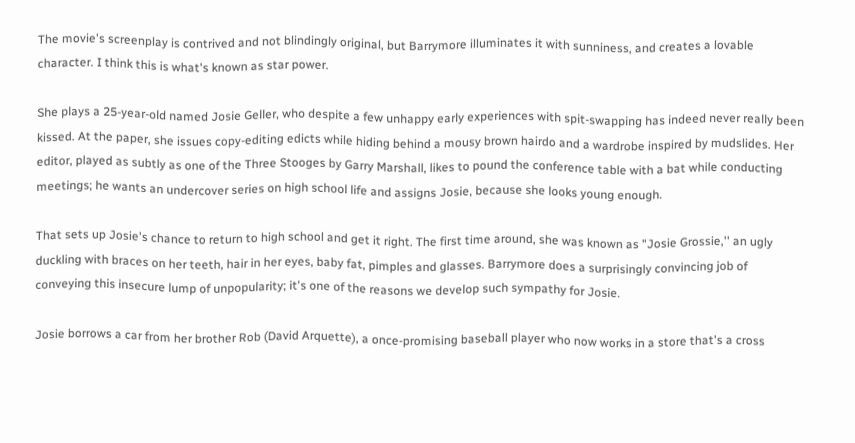The movie's screenplay is contrived and not blindingly original, but Barrymore illuminates it with sunniness, and creates a lovable character. I think this is what's known as star power.

She plays a 25-year-old named Josie Geller, who despite a few unhappy early experiences with spit-swapping has indeed never really been kissed. At the paper, she issues copy-editing edicts while hiding behind a mousy brown hairdo and a wardrobe inspired by mudslides. Her editor, played as subtly as one of the Three Stooges by Garry Marshall, likes to pound the conference table with a bat while conducting meetings; he wants an undercover series on high school life and assigns Josie, because she looks young enough.

That sets up Josie's chance to return to high school and get it right. The first time around, she was known as "Josie Grossie,'' an ugly duckling with braces on her teeth, hair in her eyes, baby fat, pimples and glasses. Barrymore does a surprisingly convincing job of conveying this insecure lump of unpopularity; it's one of the reasons we develop such sympathy for Josie.

Josie borrows a car from her brother Rob (David Arquette), a once-promising baseball player who now works in a store that's a cross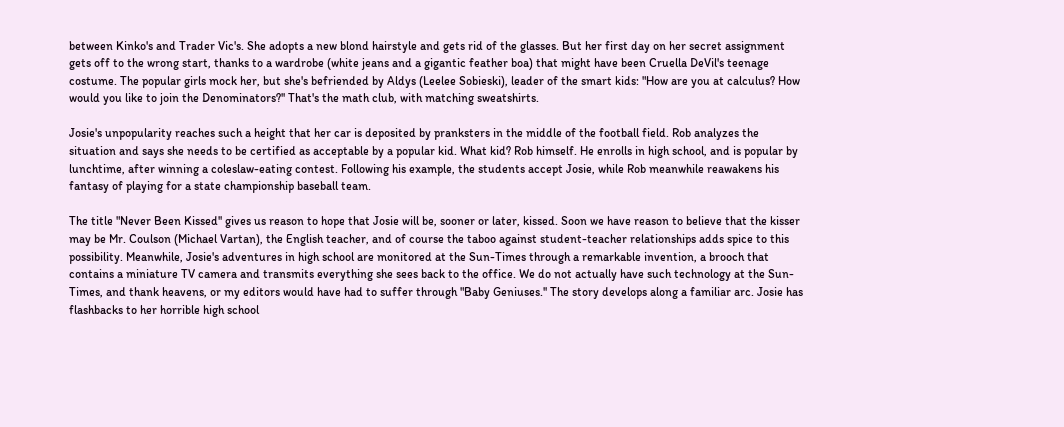between Kinko's and Trader Vic's. She adopts a new blond hairstyle and gets rid of the glasses. But her first day on her secret assignment gets off to the wrong start, thanks to a wardrobe (white jeans and a gigantic feather boa) that might have been Cruella DeVil's teenage costume. The popular girls mock her, but she's befriended by Aldys (Leelee Sobieski), leader of the smart kids: "How are you at calculus? How would you like to join the Denominators?'' That's the math club, with matching sweatshirts.

Josie's unpopularity reaches such a height that her car is deposited by pranksters in the middle of the football field. Rob analyzes the situation and says she needs to be certified as acceptable by a popular kid. What kid? Rob himself. He enrolls in high school, and is popular by lunchtime, after winning a coleslaw-eating contest. Following his example, the students accept Josie, while Rob meanwhile reawakens his fantasy of playing for a state championship baseball team.

The title "Never Been Kissed'' gives us reason to hope that Josie will be, sooner or later, kissed. Soon we have reason to believe that the kisser may be Mr. Coulson (Michael Vartan), the English teacher, and of course the taboo against student-teacher relationships adds spice to this possibility. Meanwhile, Josie's adventures in high school are monitored at the Sun-Times through a remarkable invention, a brooch that contains a miniature TV camera and transmits everything she sees back to the office. We do not actually have such technology at the Sun-Times, and thank heavens, or my editors would have had to suffer through "Baby Geniuses.'' The story develops along a familiar arc. Josie has flashbacks to her horrible high school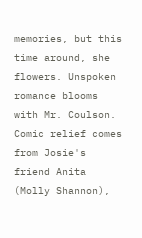memories, but this time around, she flowers. Unspoken romance blooms with Mr. Coulson. Comic relief comes from Josie's friend Anita (Molly Shannon),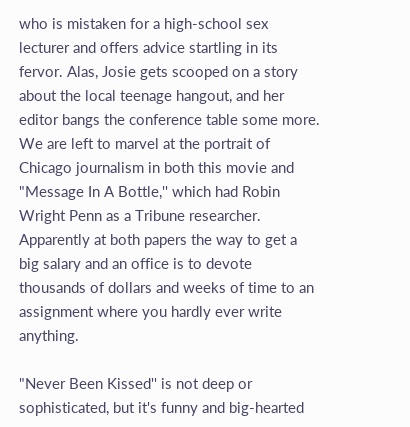who is mistaken for a high-school sex lecturer and offers advice startling in its fervor. Alas, Josie gets scooped on a story about the local teenage hangout, and her editor bangs the conference table some more. We are left to marvel at the portrait of Chicago journalism in both this movie and "Message In A Bottle,'' which had Robin Wright Penn as a Tribune researcher. Apparently at both papers the way to get a big salary and an office is to devote thousands of dollars and weeks of time to an assignment where you hardly ever write anything.

"Never Been Kissed'' is not deep or sophisticated, but it's funny and big-hearted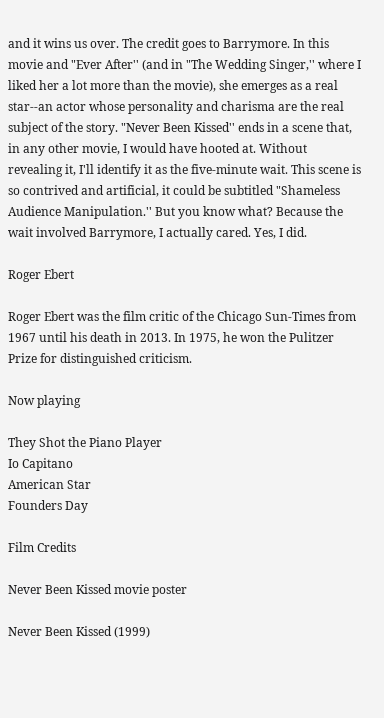and it wins us over. The credit goes to Barrymore. In this movie and "Ever After'' (and in "The Wedding Singer,'' where I liked her a lot more than the movie), she emerges as a real star--an actor whose personality and charisma are the real subject of the story. "Never Been Kissed'' ends in a scene that, in any other movie, I would have hooted at. Without revealing it, I'll identify it as the five-minute wait. This scene is so contrived and artificial, it could be subtitled "Shameless Audience Manipulation.'' But you know what? Because the wait involved Barrymore, I actually cared. Yes, I did.

Roger Ebert

Roger Ebert was the film critic of the Chicago Sun-Times from 1967 until his death in 2013. In 1975, he won the Pulitzer Prize for distinguished criticism.

Now playing

They Shot the Piano Player
Io Capitano
American Star
Founders Day

Film Credits

Never Been Kissed movie poster

Never Been Kissed (1999)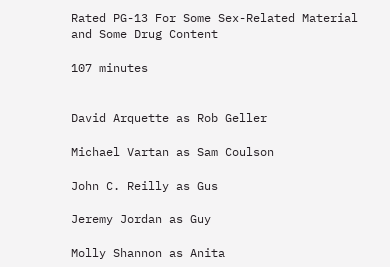Rated PG-13 For Some Sex-Related Material and Some Drug Content

107 minutes


David Arquette as Rob Geller

Michael Vartan as Sam Coulson

John C. Reilly as Gus

Jeremy Jordan as Guy

Molly Shannon as Anita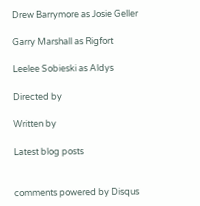Drew Barrymore as Josie Geller

Garry Marshall as Rigfort

Leelee Sobieski as Aldys

Directed by

Written by

Latest blog posts


comments powered by Disqus